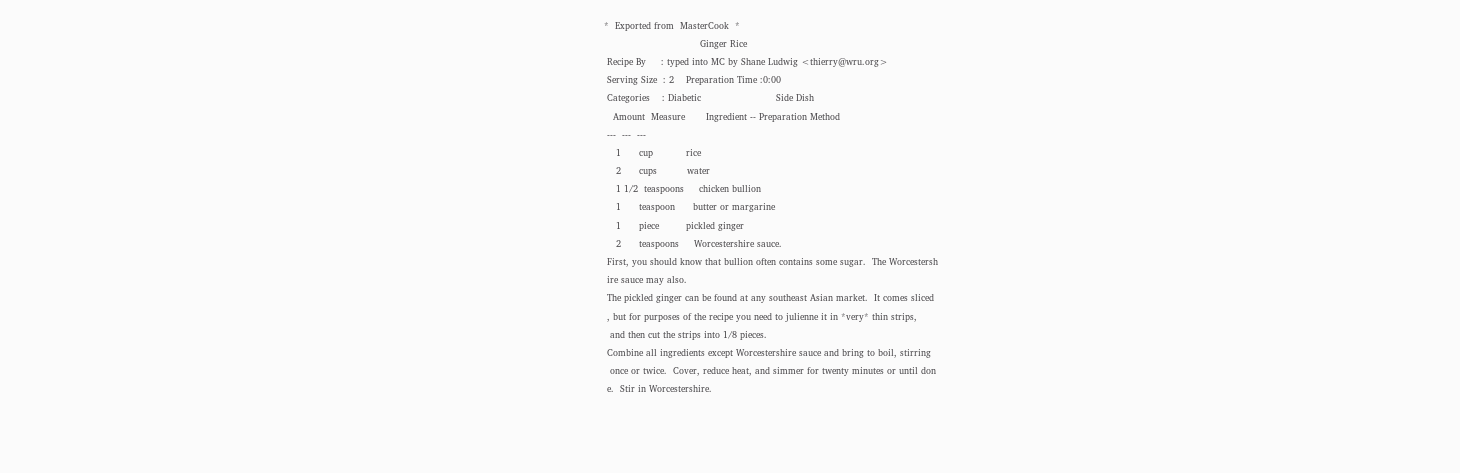*  Exported from  MasterCook  *
                                Ginger Rice
 Recipe By     : typed into MC by Shane Ludwig <thierry@wru.org>
 Serving Size  : 2    Preparation Time :0:00
 Categories    : Diabetic                         Side Dish
   Amount  Measure       Ingredient -- Preparation Method
 ---  ---  ---
    1      cup           rice
    2      cups          water
    1 1/2  teaspoons     chicken bullion
    1      teaspoon      butter or margarine
    1      piece         pickled ginger
    2      teaspoons     Worcestershire sauce.
 First, you should know that bullion often contains some sugar.  The Worcestersh
 ire sauce may also.
 The pickled ginger can be found at any southeast Asian market.  It comes sliced
 , but for purposes of the recipe you need to julienne it in *very* thin strips,
  and then cut the strips into 1/8 pieces.
 Combine all ingredients except Worcestershire sauce and bring to boil, stirring
  once or twice.  Cover, reduce heat, and simmer for twenty minutes or until don
 e.  Stir in Worcestershire.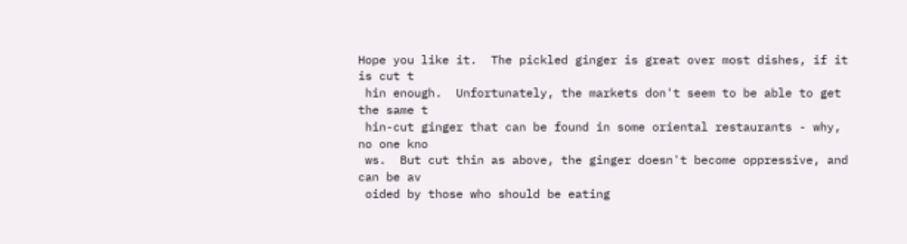Hope you like it.  The pickled ginger is great over most dishes, if it is cut t
 hin enough.  Unfortunately, the markets don't seem to be able to get the same t
 hin-cut ginger that can be found in some oriental restaurants - why, no one kno
 ws.  But cut thin as above, the ginger doesn't become oppressive, and can be av
 oided by those who should be eating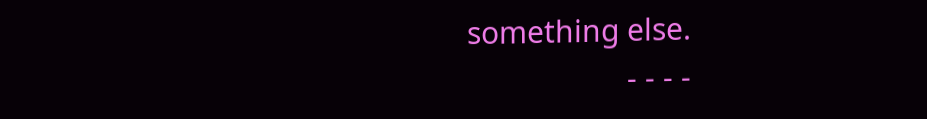something else.
                    - - - -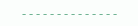- - - - - - - - - - - - - -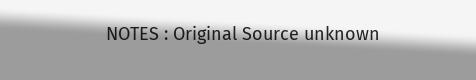NOTES : Original Source unknown